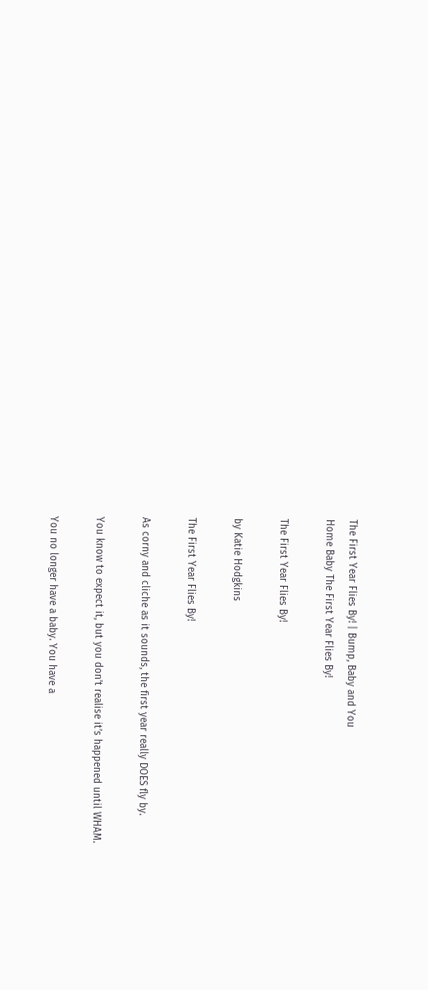The First Year Flies By! | Bump, Baby and You
Home Baby The First Year Flies By!

The First Year Flies By!

by Katie Hodgkins

The First Year Flies By!

As corny and cliche as it sounds, the first year really DOES fly by.

You know to expect it, but you don’t realise it’s happened until WHAM.

You no longer have a baby. You have a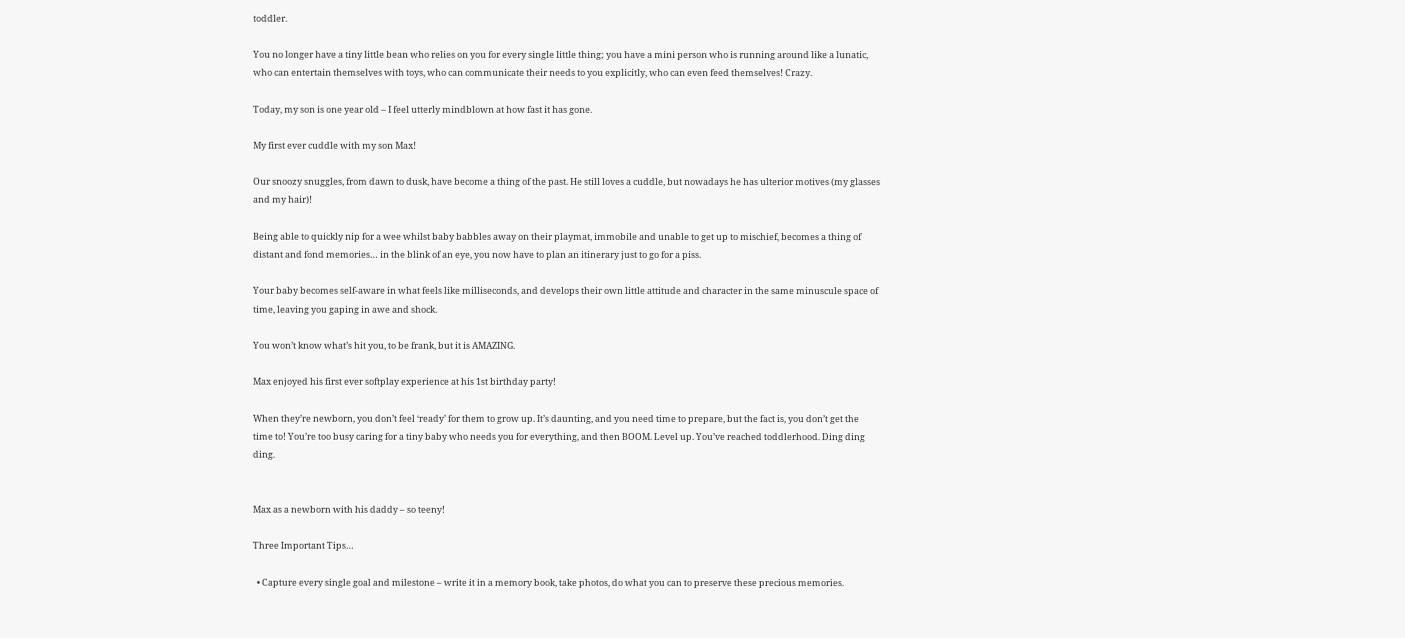toddler.

You no longer have a tiny little bean who relies on you for every single little thing; you have a mini person who is running around like a lunatic, who can entertain themselves with toys, who can communicate their needs to you explicitly, who can even feed themselves! Crazy.

Today, my son is one year old – I feel utterly mindblown at how fast it has gone.

My first ever cuddle with my son Max!

Our snoozy snuggles, from dawn to dusk, have become a thing of the past. He still loves a cuddle, but nowadays he has ulterior motives (my glasses and my hair)!

Being able to quickly nip for a wee whilst baby babbles away on their playmat, immobile and unable to get up to mischief, becomes a thing of distant and fond memories… in the blink of an eye, you now have to plan an itinerary just to go for a piss.

Your baby becomes self-aware in what feels like milliseconds, and develops their own little attitude and character in the same minuscule space of time, leaving you gaping in awe and shock.

You won’t know what’s hit you, to be frank, but it is AMAZING.

Max enjoyed his first ever softplay experience at his 1st birthday party!

When they’re newborn, you don’t feel ‘ready’ for them to grow up. It’s daunting, and you need time to prepare, but the fact is, you don’t get the time to! You’re too busy caring for a tiny baby who needs you for everything, and then BOOM. Level up. You’ve reached toddlerhood. Ding ding ding.


Max as a newborn with his daddy – so teeny!

Three Important Tips…

  • Capture every single goal and milestone – write it in a memory book, take photos, do what you can to preserve these precious memories.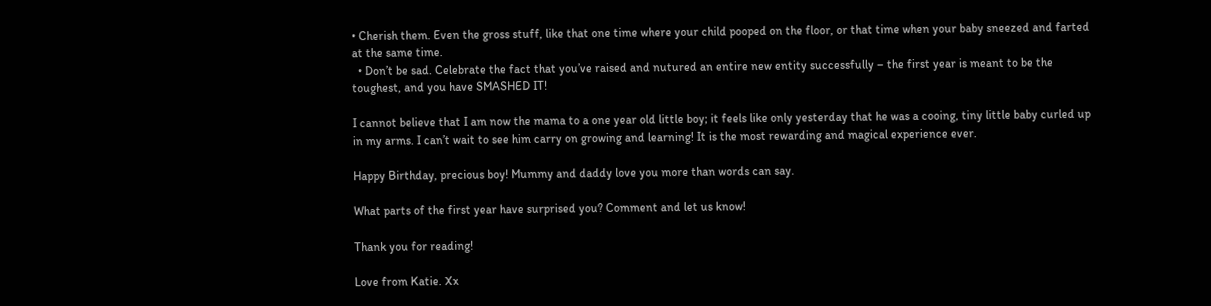• Cherish them. Even the gross stuff, like that one time where your child pooped on the floor, or that time when your baby sneezed and farted at the same time.
  • Don’t be sad. Celebrate the fact that you’ve raised and nutured an entire new entity successfully – the first year is meant to be the toughest, and you have SMASHED IT!

I cannot believe that I am now the mama to a one year old little boy; it feels like only yesterday that he was a cooing, tiny little baby curled up in my arms. I can’t wait to see him carry on growing and learning! It is the most rewarding and magical experience ever.

Happy Birthday, precious boy! Mummy and daddy love you more than words can say.

What parts of the first year have surprised you? Comment and let us know!

Thank you for reading!

Love from Katie. Xx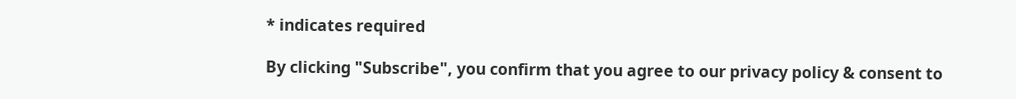* indicates required

By clicking "Subscribe", you confirm that you agree to our privacy policy & consent to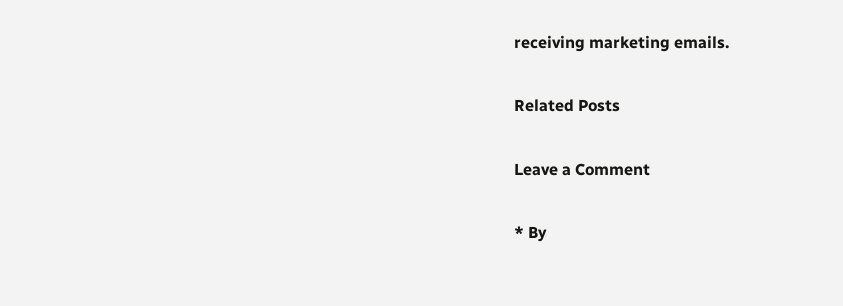receiving marketing emails.

Related Posts

Leave a Comment

* By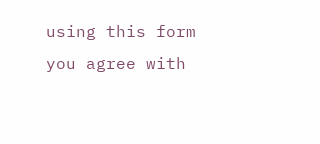using this form you agree with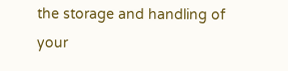the storage and handling of your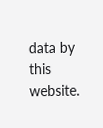data by this website.